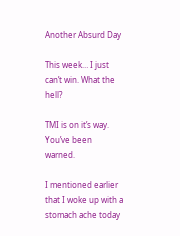Another Absurd Day

This week… I just can’t win. What the hell?

TMI is on it’s way. You’ve been warned.

I mentioned earlier that I woke up with a stomach ache today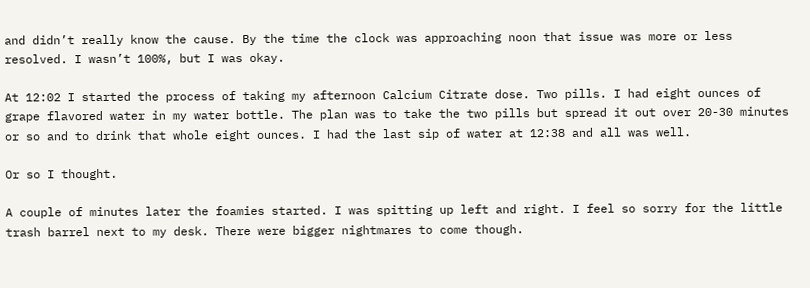and didn’t really know the cause. By the time the clock was approaching noon that issue was more or less resolved. I wasn’t 100%, but I was okay.

At 12:02 I started the process of taking my afternoon Calcium Citrate dose. Two pills. I had eight ounces of grape flavored water in my water bottle. The plan was to take the two pills but spread it out over 20-30 minutes or so and to drink that whole eight ounces. I had the last sip of water at 12:38 and all was well.

Or so I thought.

A couple of minutes later the foamies started. I was spitting up left and right. I feel so sorry for the little trash barrel next to my desk. There were bigger nightmares to come though.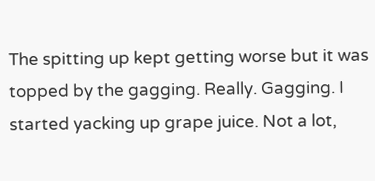The spitting up kept getting worse but it was topped by the gagging. Really. Gagging. I started yacking up grape juice. Not a lot,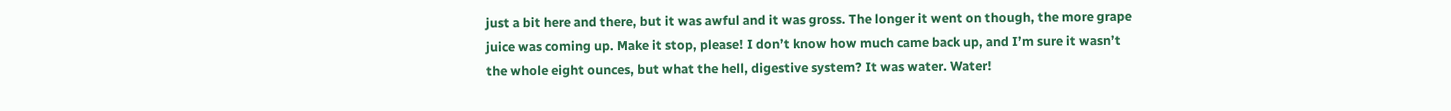just a bit here and there, but it was awful and it was gross. The longer it went on though, the more grape juice was coming up. Make it stop, please! I don’t know how much came back up, and I’m sure it wasn’t the whole eight ounces, but what the hell, digestive system? It was water. Water!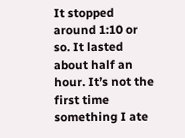It stopped around 1:10 or so. It lasted about half an hour. It’s not the first time something I ate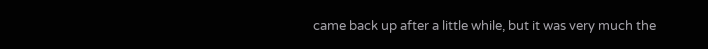came back up after a little while, but it was very much the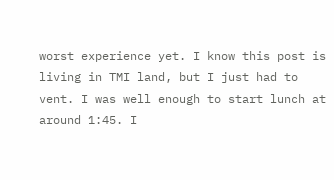worst experience yet. I know this post is living in TMI land, but I just had to vent. I was well enough to start lunch at around 1:45. I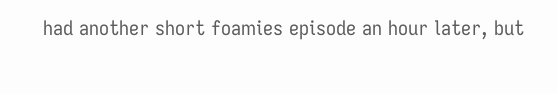had another short foamies episode an hour later, but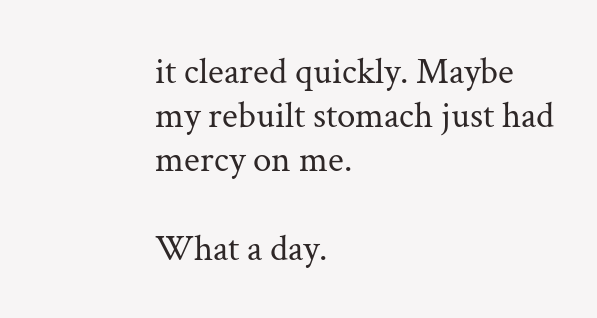it cleared quickly. Maybe my rebuilt stomach just had mercy on me.

What a day.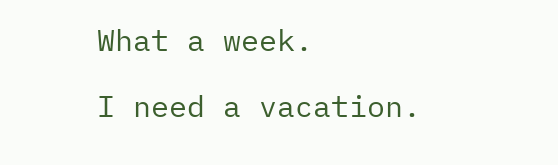What a week.

I need a vacation.